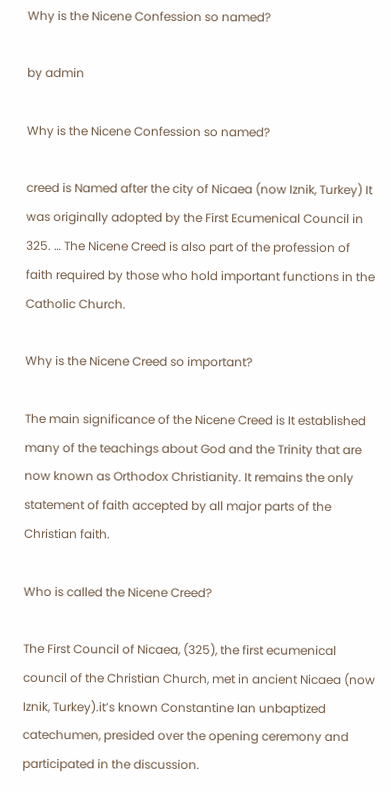Why is the Nicene Confession so named?

by admin

Why is the Nicene Confession so named?

creed is Named after the city of Nicaea (now Iznik, Turkey) It was originally adopted by the First Ecumenical Council in 325. … The Nicene Creed is also part of the profession of faith required by those who hold important functions in the Catholic Church.

Why is the Nicene Creed so important?

The main significance of the Nicene Creed is It established many of the teachings about God and the Trinity that are now known as Orthodox Christianity. It remains the only statement of faith accepted by all major parts of the Christian faith.

Who is called the Nicene Creed?

The First Council of Nicaea, (325), the first ecumenical council of the Christian Church, met in ancient Nicaea (now Iznik, Turkey).it’s known Constantine Ian unbaptized catechumen, presided over the opening ceremony and participated in the discussion.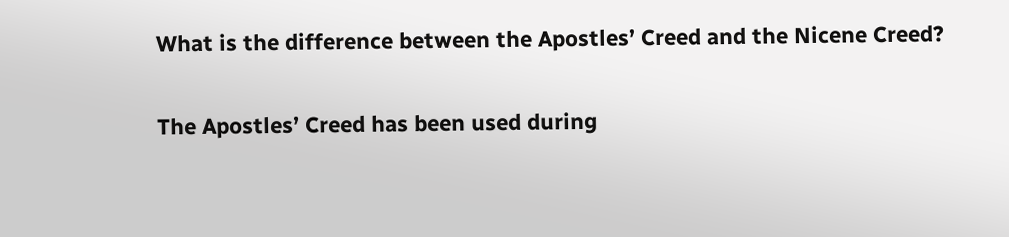What is the difference between the Apostles’ Creed and the Nicene Creed?

The Apostles’ Creed has been used during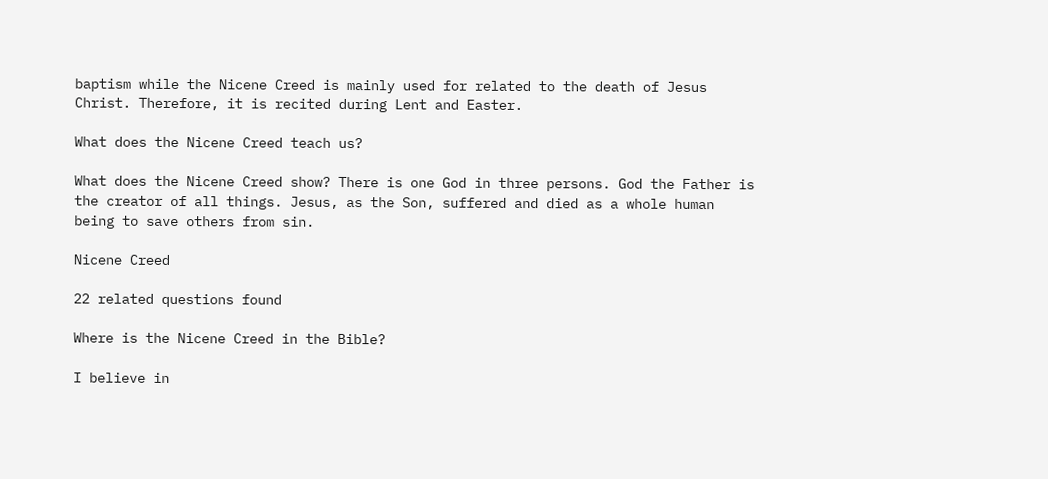baptism while the Nicene Creed is mainly used for related to the death of Jesus Christ. Therefore, it is recited during Lent and Easter.

What does the Nicene Creed teach us?

What does the Nicene Creed show? There is one God in three persons. God the Father is the creator of all things. Jesus, as the Son, suffered and died as a whole human being to save others from sin.

Nicene Creed

22 related questions found

Where is the Nicene Creed in the Bible?

I believe in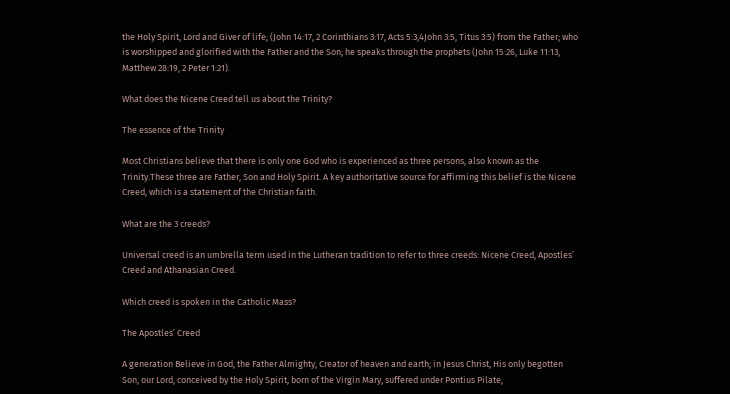the Holy Spirit, Lord and Giver of life; (John 14:17, 2 Corinthians 3:17, Acts 5:3,4John 3:5, Titus 3:5) from the Father; who is worshipped and glorified with the Father and the Son; he speaks through the prophets (John 15:26, Luke 11:13, Matthew 28:19, 2 Peter 1:21).

What does the Nicene Creed tell us about the Trinity?

The essence of the Trinity

Most Christians believe that there is only one God who is experienced as three persons, also known as the Trinity.These three are Father, Son and Holy Spirit. A key authoritative source for affirming this belief is the Nicene Creed, which is a statement of the Christian faith.

What are the 3 creeds?

Universal creed is an umbrella term used in the Lutheran tradition to refer to three creeds: Nicene Creed, Apostles’ Creed and Athanasian Creed.

Which creed is spoken in the Catholic Mass?

The Apostles’ Creed

A generation Believe in God, the Father Almighty, Creator of heaven and earth; in Jesus Christ, His only begotten Son, our Lord, conceived by the Holy Spirit, born of the Virgin Mary, suffered under Pontius Pilate,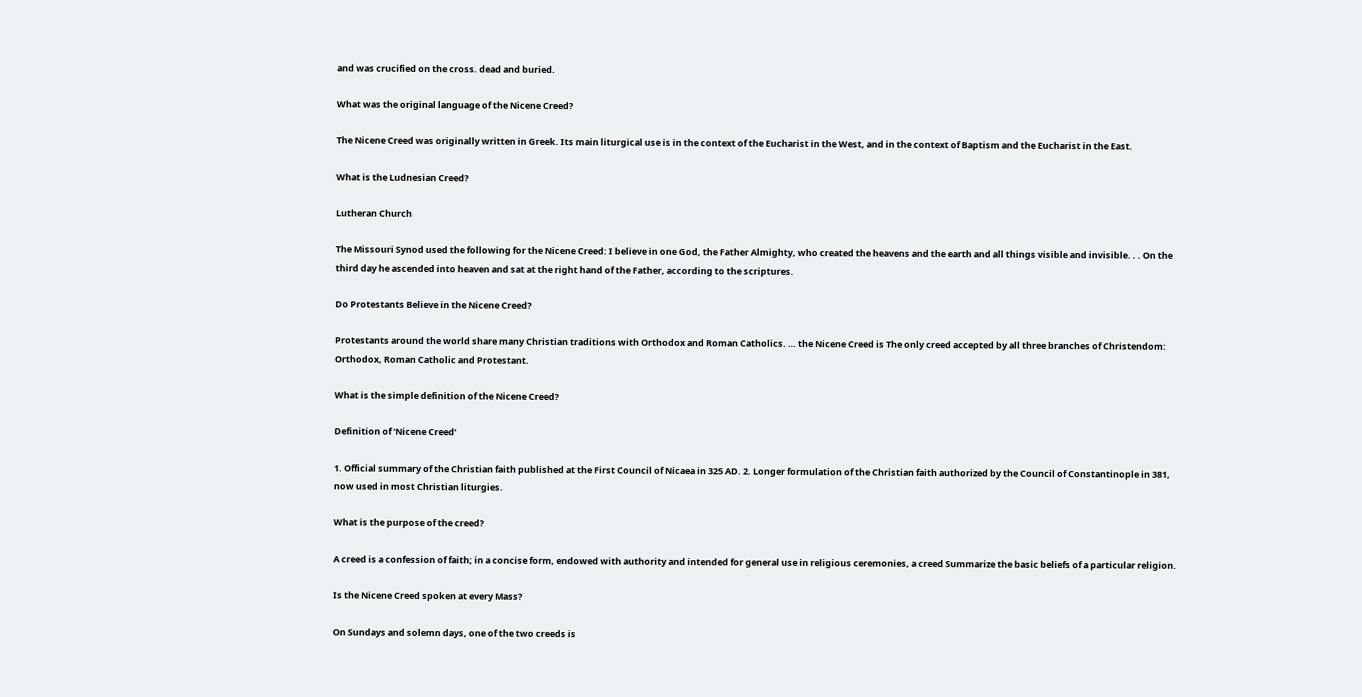and was crucified on the cross. dead and buried.

What was the original language of the Nicene Creed?

The Nicene Creed was originally written in Greek. Its main liturgical use is in the context of the Eucharist in the West, and in the context of Baptism and the Eucharist in the East.

What is the Ludnesian Creed?

Lutheran Church

The Missouri Synod used the following for the Nicene Creed: I believe in one God, the Father Almighty, who created the heavens and the earth and all things visible and invisible. . . On the third day he ascended into heaven and sat at the right hand of the Father, according to the scriptures.

Do Protestants Believe in the Nicene Creed?

Protestants around the world share many Christian traditions with Orthodox and Roman Catholics. … the Nicene Creed is The only creed accepted by all three branches of Christendom: Orthodox, Roman Catholic and Protestant.

What is the simple definition of the Nicene Creed?

Definition of ‘Nicene Creed’

1. Official summary of the Christian faith published at the First Council of Nicaea in 325 AD. 2. Longer formulation of the Christian faith authorized by the Council of Constantinople in 381, now used in most Christian liturgies.

What is the purpose of the creed?

A creed is a confession of faith; in a concise form, endowed with authority and intended for general use in religious ceremonies, a creed Summarize the basic beliefs of a particular religion.

Is the Nicene Creed spoken at every Mass?

On Sundays and solemn days, one of the two creeds is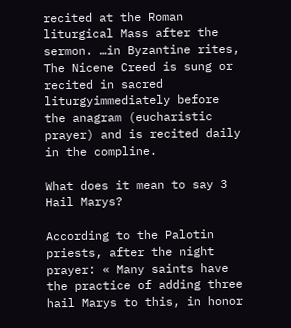recited at the Roman liturgical Mass after the sermon. …in Byzantine rites, The Nicene Creed is sung or recited in sacred liturgyimmediately before the anagram (eucharistic prayer) and is recited daily in the compline.

What does it mean to say 3 Hail Marys?

According to the Palotin priests, after the night prayer: « Many saints have the practice of adding three hail Marys to this, in honor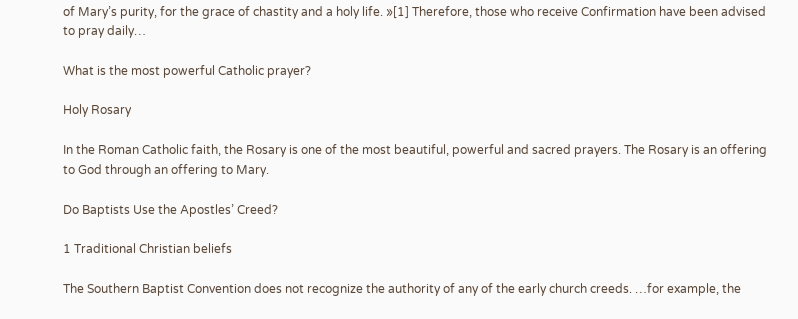of Mary’s purity, for the grace of chastity and a holy life. »[1] Therefore, those who receive Confirmation have been advised to pray daily…

What is the most powerful Catholic prayer?

Holy Rosary

In the Roman Catholic faith, the Rosary is one of the most beautiful, powerful and sacred prayers. The Rosary is an offering to God through an offering to Mary.

Do Baptists Use the Apostles’ Creed?

1 Traditional Christian beliefs

The Southern Baptist Convention does not recognize the authority of any of the early church creeds. …for example, the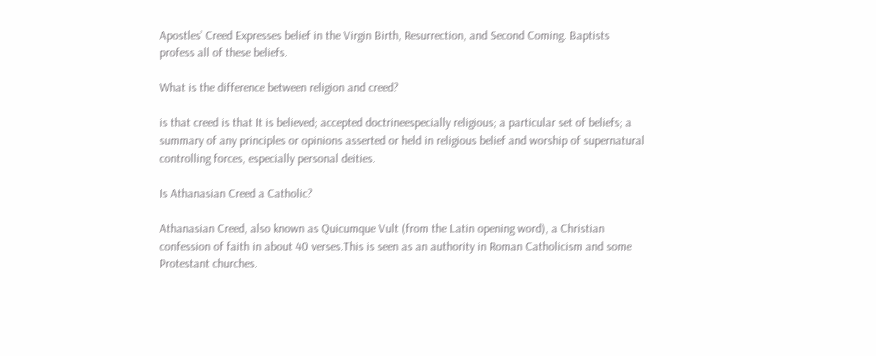Apostles’ Creed Expresses belief in the Virgin Birth, Resurrection, and Second Coming. Baptists profess all of these beliefs.

What is the difference between religion and creed?

is that creed is that It is believed; accepted doctrineespecially religious; a particular set of beliefs; a summary of any principles or opinions asserted or held in religious belief and worship of supernatural controlling forces, especially personal deities.

Is Athanasian Creed a Catholic?

Athanasian Creed, also known as Quicumque Vult (from the Latin opening word), a Christian confession of faith in about 40 verses.This is seen as an authority in Roman Catholicism and some Protestant churches.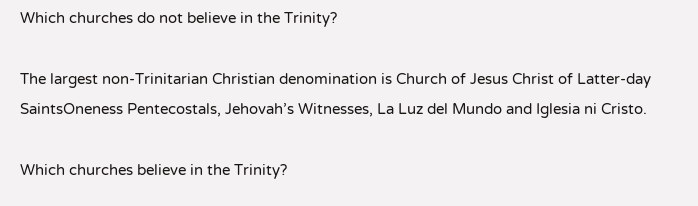Which churches do not believe in the Trinity?

The largest non-Trinitarian Christian denomination is Church of Jesus Christ of Latter-day SaintsOneness Pentecostals, Jehovah’s Witnesses, La Luz del Mundo and Iglesia ni Cristo.

Which churches believe in the Trinity?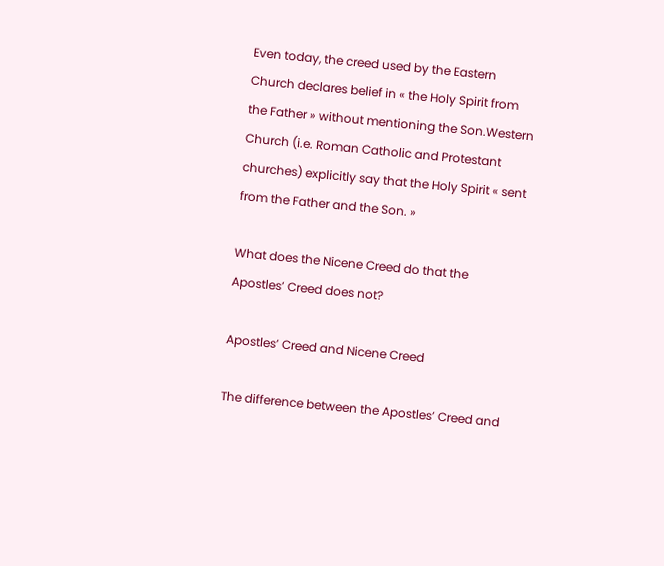Even today, the creed used by the Eastern Church declares belief in « the Holy Spirit from the Father » without mentioning the Son.Western Church (i.e. Roman Catholic and Protestant churches) explicitly say that the Holy Spirit « sent from the Father and the Son. »

What does the Nicene Creed do that the Apostles’ Creed does not?

Apostles’ Creed and Nicene Creed

The difference between the Apostles’ Creed and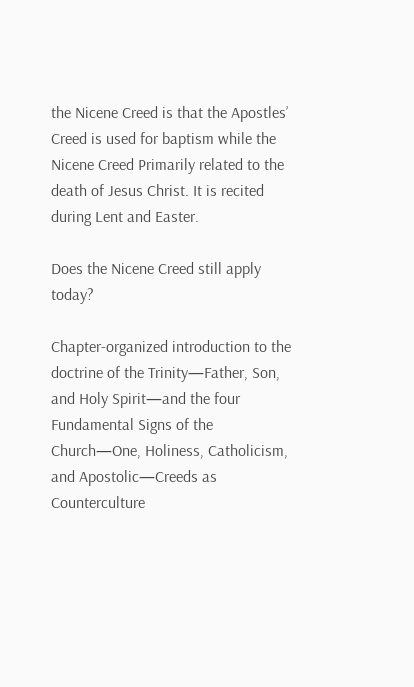the Nicene Creed is that the Apostles’ Creed is used for baptism while the Nicene Creed Primarily related to the death of Jesus Christ. It is recited during Lent and Easter.

Does the Nicene Creed still apply today?

Chapter-organized introduction to the doctrine of the Trinity—Father, Son, and Holy Spirit—and the four Fundamental Signs of the Church—One, Holiness, Catholicism, and Apostolic—Creeds as Counterculture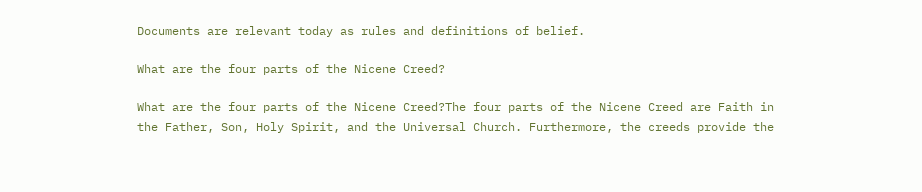Documents are relevant today as rules and definitions of belief.

What are the four parts of the Nicene Creed?

What are the four parts of the Nicene Creed?The four parts of the Nicene Creed are Faith in the Father, Son, Holy Spirit, and the Universal Church. Furthermore, the creeds provide the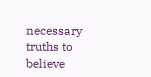necessary truths to believe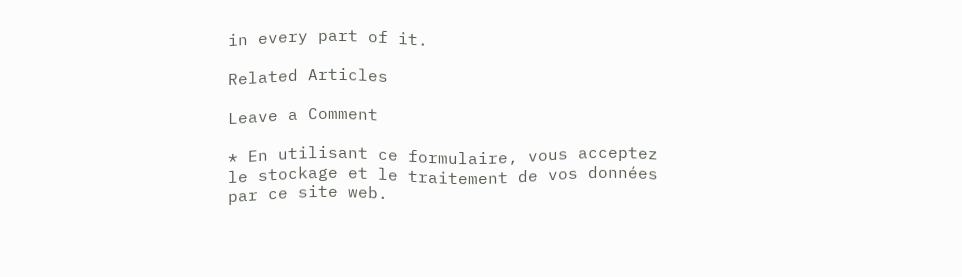in every part of it.

Related Articles

Leave a Comment

* En utilisant ce formulaire, vous acceptez le stockage et le traitement de vos données par ce site web.